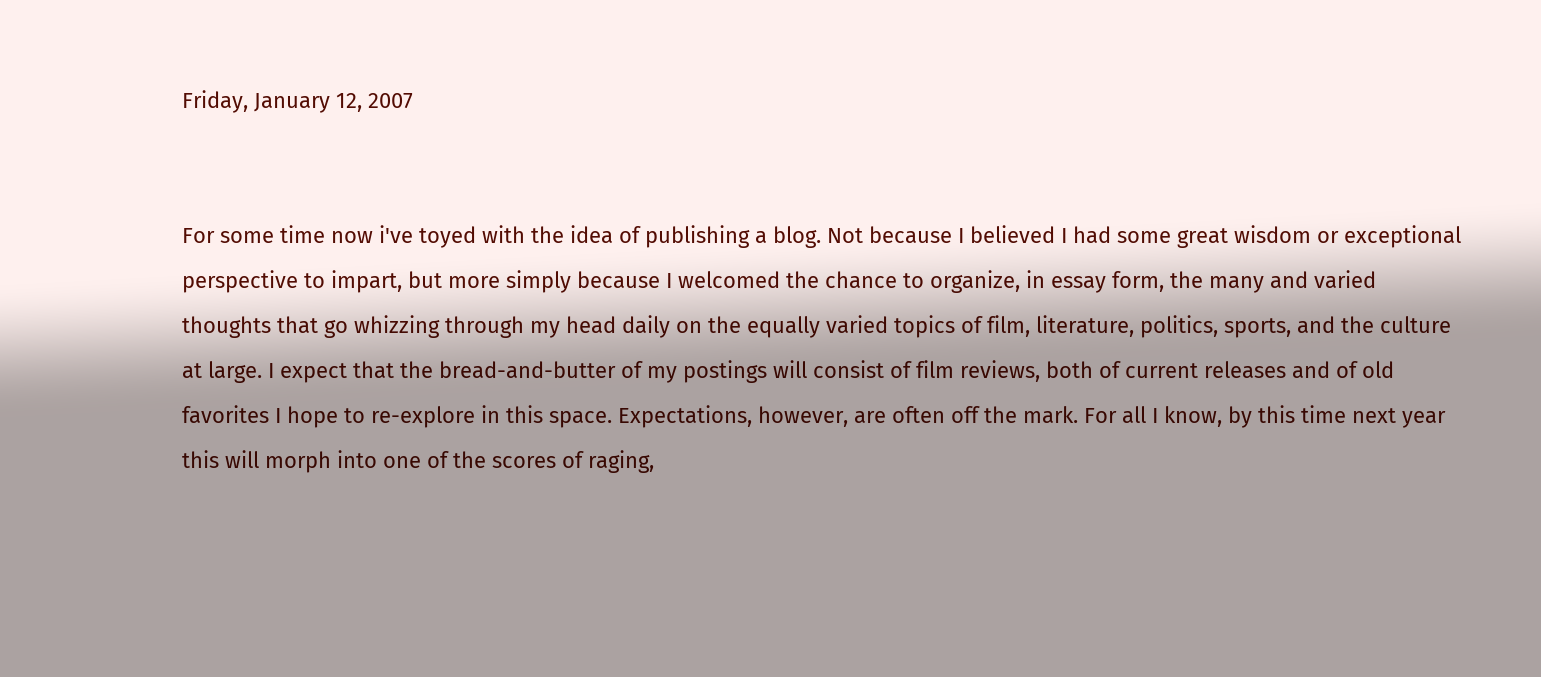Friday, January 12, 2007


For some time now i've toyed with the idea of publishing a blog. Not because I believed I had some great wisdom or exceptional perspective to impart, but more simply because I welcomed the chance to organize, in essay form, the many and varied thoughts that go whizzing through my head daily on the equally varied topics of film, literature, politics, sports, and the culture at large. I expect that the bread-and-butter of my postings will consist of film reviews, both of current releases and of old favorites I hope to re-explore in this space. Expectations, however, are often off the mark. For all I know, by this time next year this will morph into one of the scores of raging,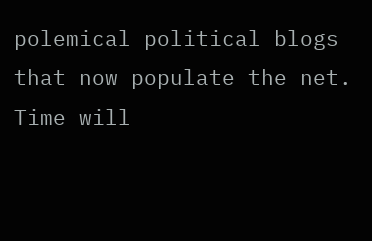polemical political blogs that now populate the net. Time will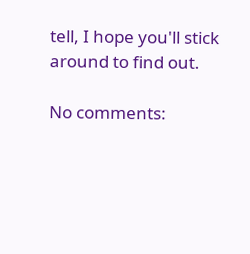tell, I hope you'll stick around to find out.

No comments: